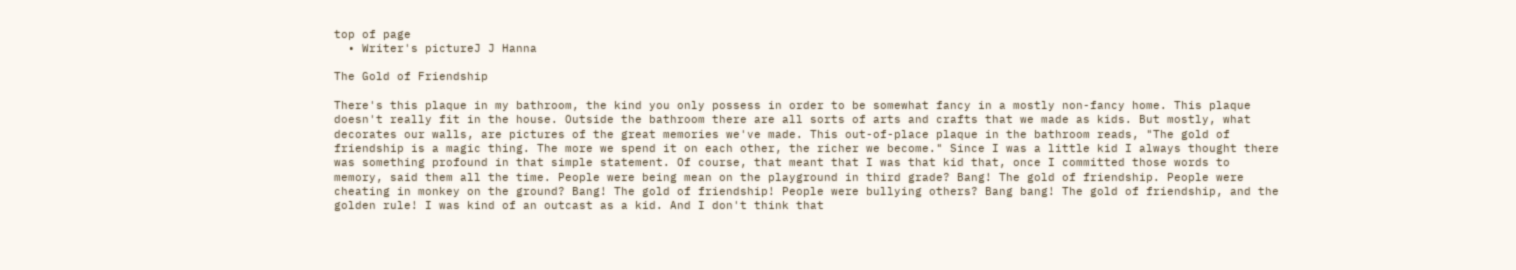top of page
  • Writer's pictureJ J Hanna

The Gold of Friendship

There's this plaque in my bathroom, the kind you only possess in order to be somewhat fancy in a mostly non-fancy home. This plaque doesn't really fit in the house. Outside the bathroom there are all sorts of arts and crafts that we made as kids. But mostly, what decorates our walls, are pictures of the great memories we've made. This out-of-place plaque in the bathroom reads, "The gold of friendship is a magic thing. The more we spend it on each other, the richer we become." Since I was a little kid I always thought there was something profound in that simple statement. Of course, that meant that I was that kid that, once I committed those words to memory, said them all the time. People were being mean on the playground in third grade? Bang! The gold of friendship. People were cheating in monkey on the ground? Bang! The gold of friendship! People were bullying others? Bang bang! The gold of friendship, and the golden rule! I was kind of an outcast as a kid. And I don't think that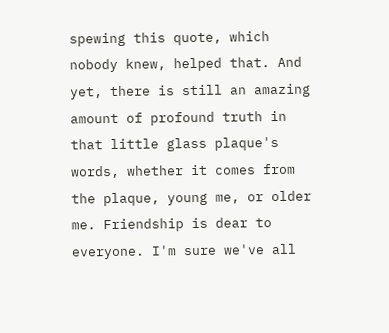spewing this quote, which nobody knew, helped that. And yet, there is still an amazing amount of profound truth in that little glass plaque's words, whether it comes from the plaque, young me, or older me. Friendship is dear to everyone. I'm sure we've all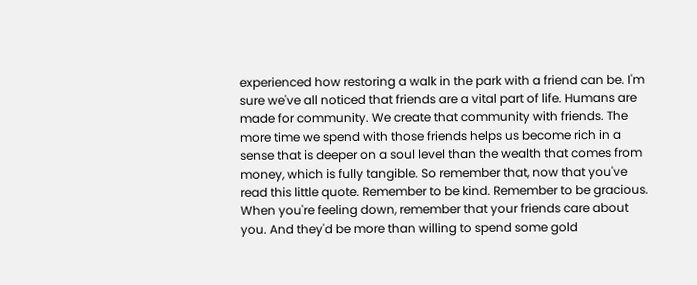experienced how restoring a walk in the park with a friend can be. I'm sure we've all noticed that friends are a vital part of life. Humans are made for community. We create that community with friends. The more time we spend with those friends helps us become rich in a sense that is deeper on a soul level than the wealth that comes from money, which is fully tangible. So remember that, now that you've read this little quote. Remember to be kind. Remember to be gracious. When you're feeling down, remember that your friends care about you. And they'd be more than willing to spend some gold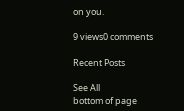on you.

9 views0 comments

Recent Posts

See All
bottom of page